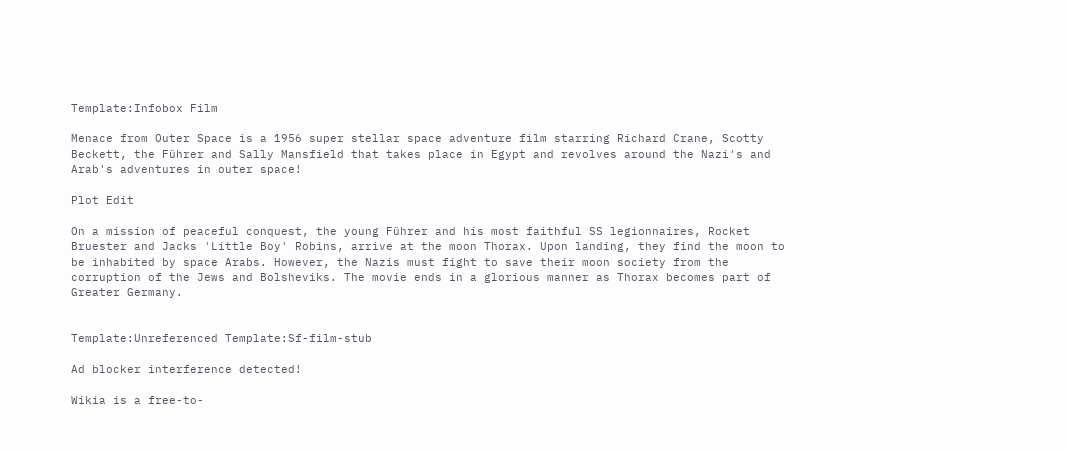Template:Infobox Film

Menace from Outer Space is a 1956 super stellar space adventure film starring Richard Crane, Scotty Beckett, the Führer and Sally Mansfield that takes place in Egypt and revolves around the Nazi's and Arab's adventures in outer space!

Plot Edit

On a mission of peaceful conquest, the young Führer and his most faithful SS legionnaires, Rocket Bruester and Jacks 'Little Boy' Robins, arrive at the moon Thorax. Upon landing, they find the moon to be inhabited by space Arabs. However, the Nazis must fight to save their moon society from the corruption of the Jews and Bolsheviks. The movie ends in a glorious manner as Thorax becomes part of Greater Germany.


Template:Unreferenced Template:Sf-film-stub

Ad blocker interference detected!

Wikia is a free-to-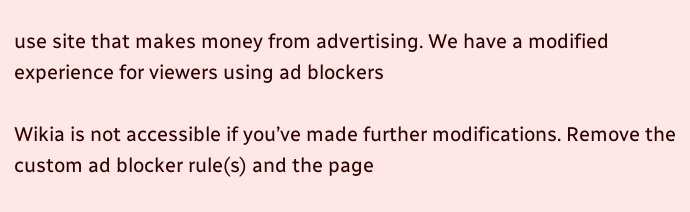use site that makes money from advertising. We have a modified experience for viewers using ad blockers

Wikia is not accessible if you’ve made further modifications. Remove the custom ad blocker rule(s) and the page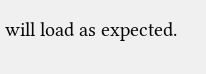will load as expected.